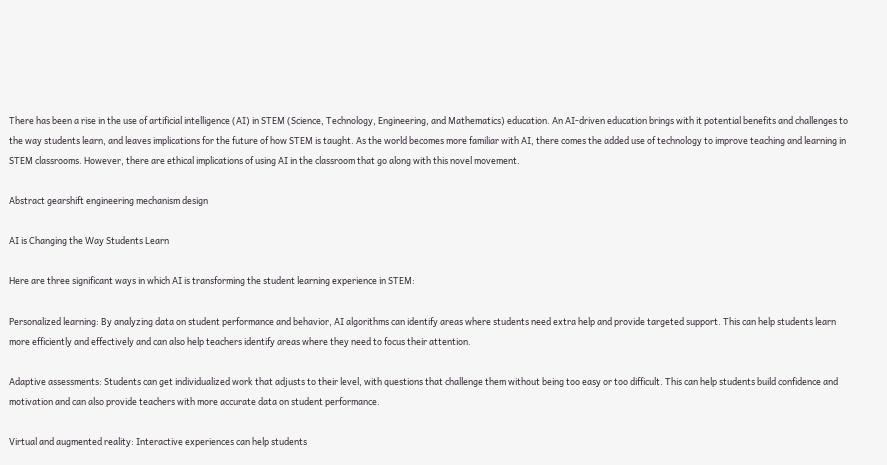There has been a rise in the use of artificial intelligence (AI) in STEM (Science, Technology, Engineering, and Mathematics) education. An AI-driven education brings with it potential benefits and challenges to the way students learn, and leaves implications for the future of how STEM is taught. As the world becomes more familiar with AI, there comes the added use of technology to improve teaching and learning in STEM classrooms. However, there are ethical implications of using AI in the classroom that go along with this novel movement.

Abstract gearshift engineering mechanism design

AI is Changing the Way Students Learn

Here are three significant ways in which AI is transforming the student learning experience in STEM:

Personalized learning: By analyzing data on student performance and behavior, AI algorithms can identify areas where students need extra help and provide targeted support. This can help students learn more efficiently and effectively and can also help teachers identify areas where they need to focus their attention.

Adaptive assessments: Students can get individualized work that adjusts to their level, with questions that challenge them without being too easy or too difficult. This can help students build confidence and motivation and can also provide teachers with more accurate data on student performance.

Virtual and augmented reality: Interactive experiences can help students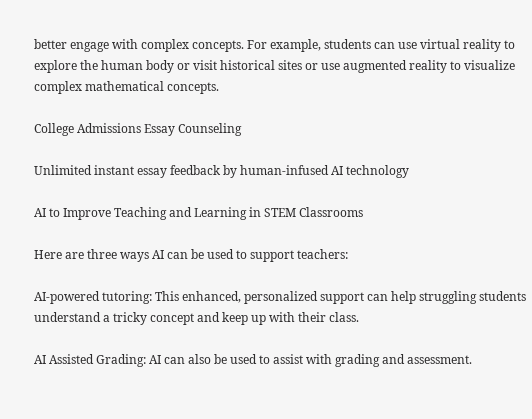better engage with complex concepts. For example, students can use virtual reality to explore the human body or visit historical sites or use augmented reality to visualize complex mathematical concepts.

College Admissions Essay Counseling

Unlimited instant essay feedback by human-infused AI technology

AI to Improve Teaching and Learning in STEM Classrooms

Here are three ways AI can be used to support teachers:

AI-powered tutoring: This enhanced, personalized support can help struggling students understand a tricky concept and keep up with their class.

AI Assisted Grading: AI can also be used to assist with grading and assessment.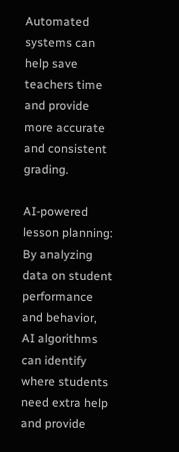Automated systems can help save teachers time and provide more accurate and consistent grading.

AI-powered lesson planning: By analyzing data on student performance and behavior, AI algorithms can identify where students need extra help and provide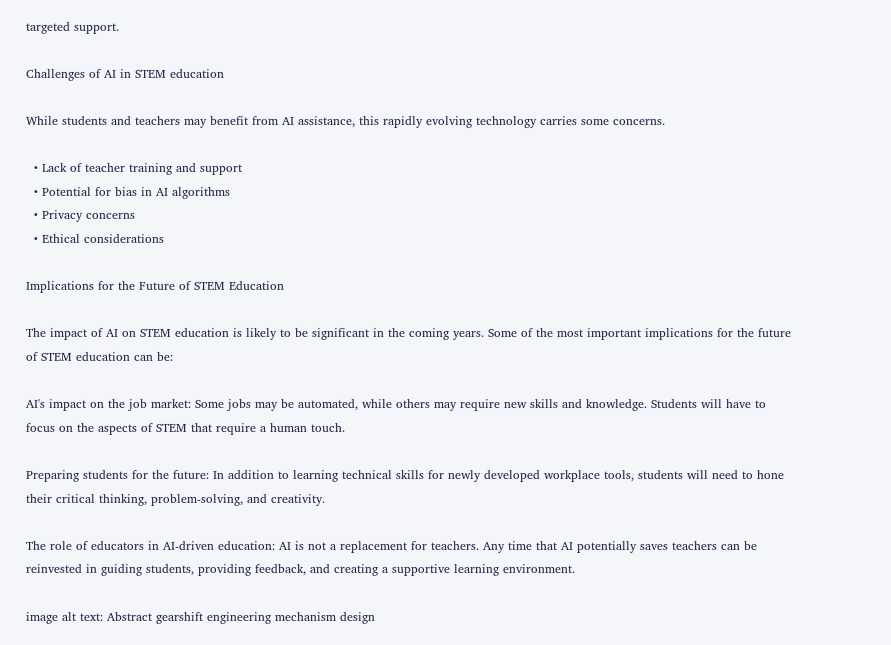targeted support.

Challenges of AI in STEM education

While students and teachers may benefit from AI assistance, this rapidly evolving technology carries some concerns.

  • Lack of teacher training and support
  • Potential for bias in AI algorithms
  • Privacy concerns
  • Ethical considerations

Implications for the Future of STEM Education

The impact of AI on STEM education is likely to be significant in the coming years. Some of the most important implications for the future of STEM education can be:

AI's impact on the job market: Some jobs may be automated, while others may require new skills and knowledge. Students will have to focus on the aspects of STEM that require a human touch.

Preparing students for the future: In addition to learning technical skills for newly developed workplace tools, students will need to hone their critical thinking, problem-solving, and creativity.

The role of educators in AI-driven education: AI is not a replacement for teachers. Any time that AI potentially saves teachers can be reinvested in guiding students, providing feedback, and creating a supportive learning environment.

image alt text: Abstract gearshift engineering mechanism design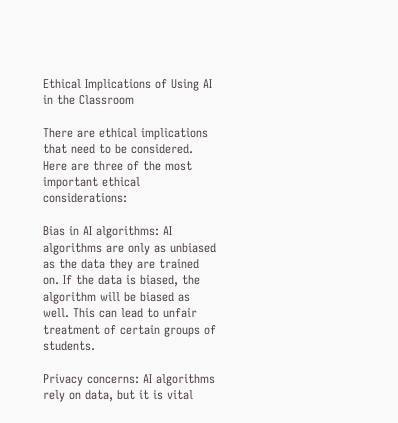Ethical Implications of Using AI in the Classroom

There are ethical implications that need to be considered. Here are three of the most important ethical considerations:

Bias in AI algorithms: AI algorithms are only as unbiased as the data they are trained on. If the data is biased, the algorithm will be biased as well. This can lead to unfair treatment of certain groups of students.

Privacy concerns: AI algorithms rely on data, but it is vital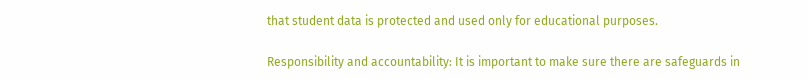that student data is protected and used only for educational purposes.

Responsibility and accountability: It is important to make sure there are safeguards in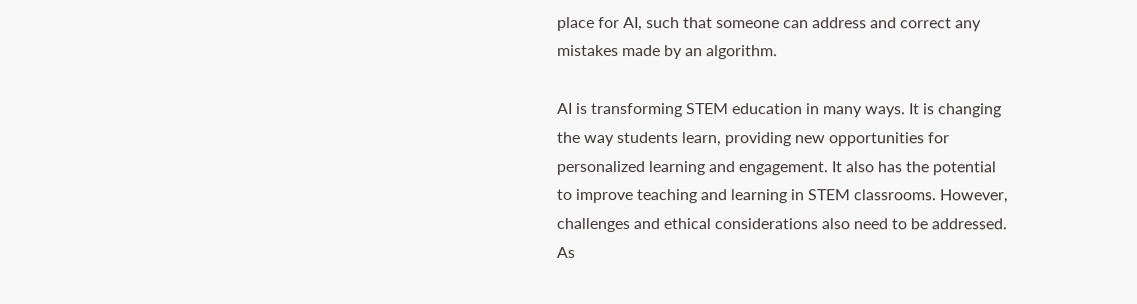place for AI, such that someone can address and correct any mistakes made by an algorithm.

AI is transforming STEM education in many ways. It is changing the way students learn, providing new opportunities for personalized learning and engagement. It also has the potential to improve teaching and learning in STEM classrooms. However, challenges and ethical considerations also need to be addressed. As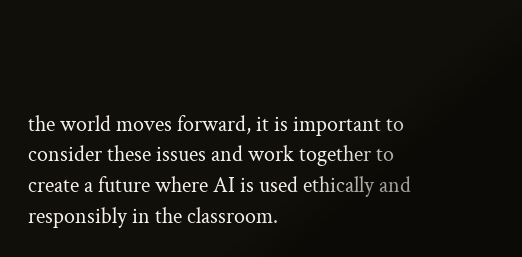the world moves forward, it is important to consider these issues and work together to create a future where AI is used ethically and responsibly in the classroom.